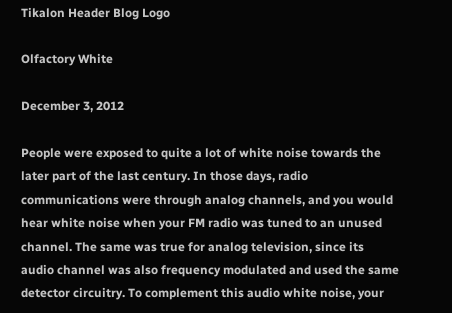Tikalon Header Blog Logo

Olfactory White

December 3, 2012

People were exposed to quite a lot of white noise towards the later part of the last century. In those days, radio communications were through analog channels, and you would hear white noise when your FM radio was tuned to an unused channel. The same was true for analog television, since its audio channel was also frequency modulated and used the same detector circuitry. To complement this audio white noise, your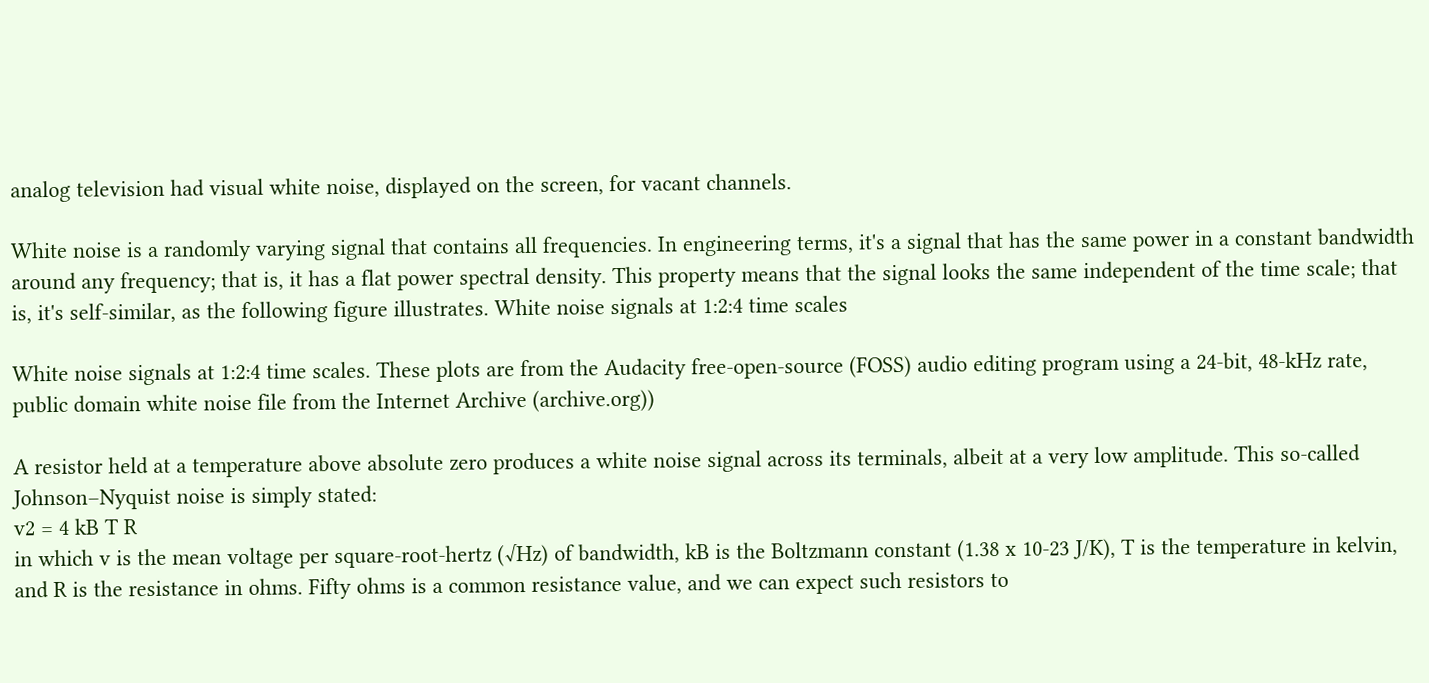analog television had visual white noise, displayed on the screen, for vacant channels.

White noise is a randomly varying signal that contains all frequencies. In engineering terms, it's a signal that has the same power in a constant bandwidth around any frequency; that is, it has a flat power spectral density. This property means that the signal looks the same independent of the time scale; that is, it's self-similar, as the following figure illustrates. White noise signals at 1:2:4 time scales

White noise signals at 1:2:4 time scales. These plots are from the Audacity free-open-source (FOSS) audio editing program using a 24-bit, 48-kHz rate, public domain white noise file from the Internet Archive (archive.org))

A resistor held at a temperature above absolute zero produces a white noise signal across its terminals, albeit at a very low amplitude. This so-called Johnson–Nyquist noise is simply stated:
v2 = 4 kB T R
in which v is the mean voltage per square-root-hertz (√Hz) of bandwidth, kB is the Boltzmann constant (1.38 x 10-23 J/K), T is the temperature in kelvin, and R is the resistance in ohms. Fifty ohms is a common resistance value, and we can expect such resistors to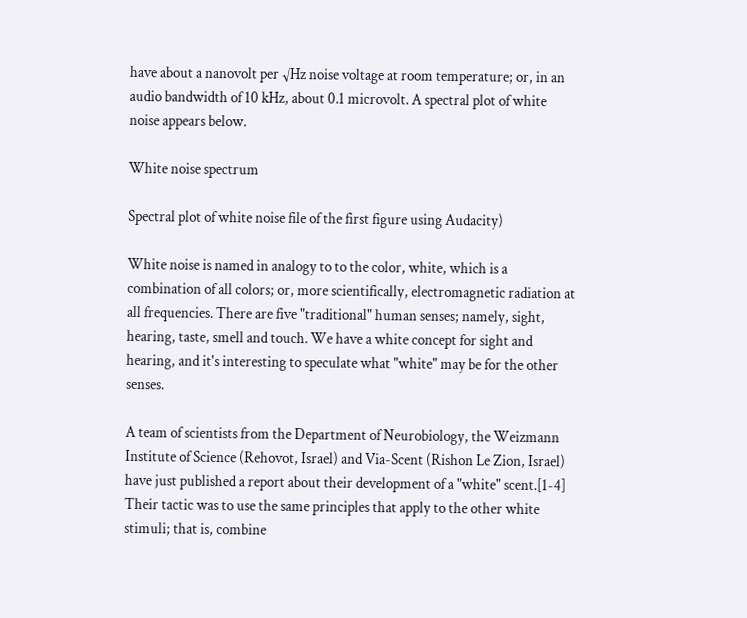have about a nanovolt per √Hz noise voltage at room temperature; or, in an audio bandwidth of 10 kHz, about 0.1 microvolt. A spectral plot of white noise appears below.

White noise spectrum

Spectral plot of white noise file of the first figure using Audacity)

White noise is named in analogy to to the color, white, which is a combination of all colors; or, more scientifically, electromagnetic radiation at all frequencies. There are five "traditional" human senses; namely, sight, hearing, taste, smell and touch. We have a white concept for sight and hearing, and it's interesting to speculate what "white" may be for the other senses.

A team of scientists from the Department of Neurobiology, the Weizmann Institute of Science (Rehovot, Israel) and Via-Scent (Rishon Le Zion, Israel) have just published a report about their development of a "white" scent.[1-4] Their tactic was to use the same principles that apply to the other white stimuli; that is, combine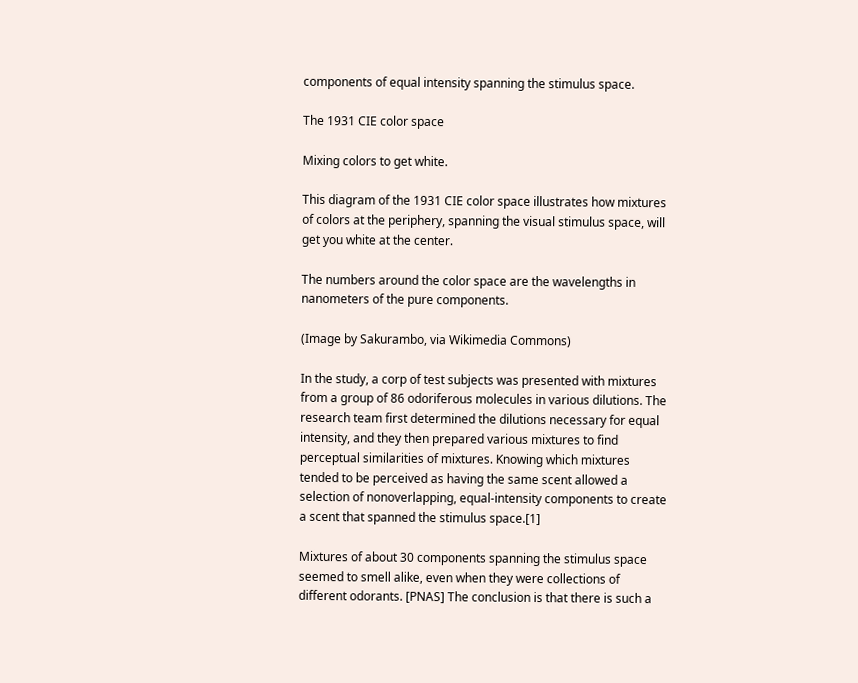components of equal intensity spanning the stimulus space.

The 1931 CIE color space

Mixing colors to get white.

This diagram of the 1931 CIE color space illustrates how mixtures of colors at the periphery, spanning the visual stimulus space, will get you white at the center.

The numbers around the color space are the wavelengths in nanometers of the pure components.

(Image by Sakurambo, via Wikimedia Commons)

In the study, a corp of test subjects was presented with mixtures from a group of 86 odoriferous molecules in various dilutions. The research team first determined the dilutions necessary for equal intensity, and they then prepared various mixtures to find perceptual similarities of mixtures. Knowing which mixtures tended to be perceived as having the same scent allowed a selection of nonoverlapping, equal-intensity components to create a scent that spanned the stimulus space.[1]

Mixtures of about 30 components spanning the stimulus space seemed to smell alike, even when they were collections of different odorants. [PNAS] The conclusion is that there is such a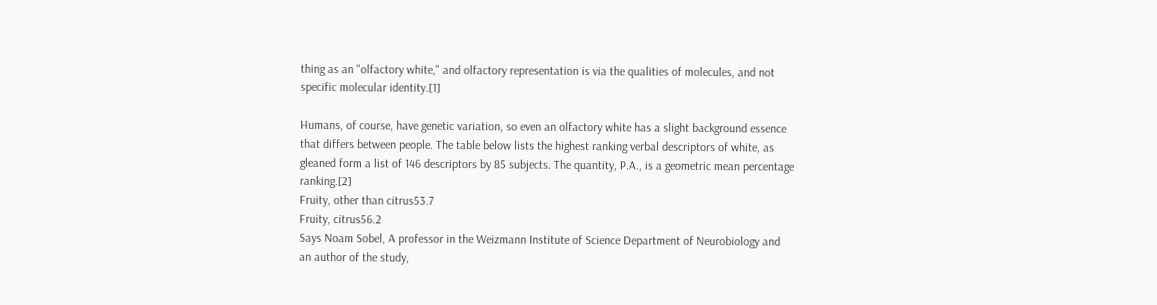thing as an "olfactory white," and olfactory representation is via the qualities of molecules, and not specific molecular identity.[1]

Humans, of course, have genetic variation, so even an olfactory white has a slight background essence that differs between people. The table below lists the highest ranking verbal descriptors of white, as gleaned form a list of 146 descriptors by 85 subjects. The quantity, P.A., is a geometric mean percentage ranking.[2]
Fruity, other than citrus53.7
Fruity, citrus56.2
Says Noam Sobel, A professor in the Weizmann Institute of Science Department of Neurobiology and an author of the study,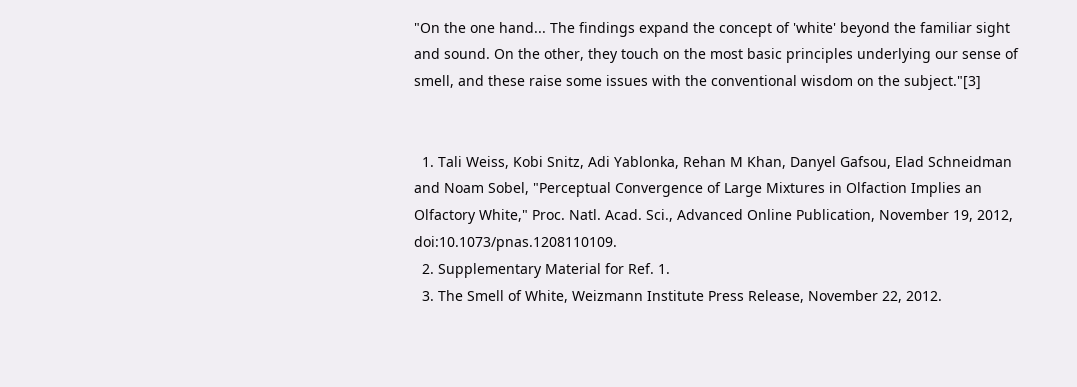"On the one hand... The findings expand the concept of 'white' beyond the familiar sight and sound. On the other, they touch on the most basic principles underlying our sense of smell, and these raise some issues with the conventional wisdom on the subject."[3]


  1. Tali Weiss, Kobi Snitz, Adi Yablonka, Rehan M Khan, Danyel Gafsou, Elad Schneidman and Noam Sobel, "Perceptual Convergence of Large Mixtures in Olfaction Implies an Olfactory White," Proc. Natl. Acad. Sci., Advanced Online Publication, November 19, 2012, doi:10.1073/pnas.1208110109.
  2. Supplementary Material for Ref. 1.
  3. The Smell of White, Weizmann Institute Press Release, November 22, 2012.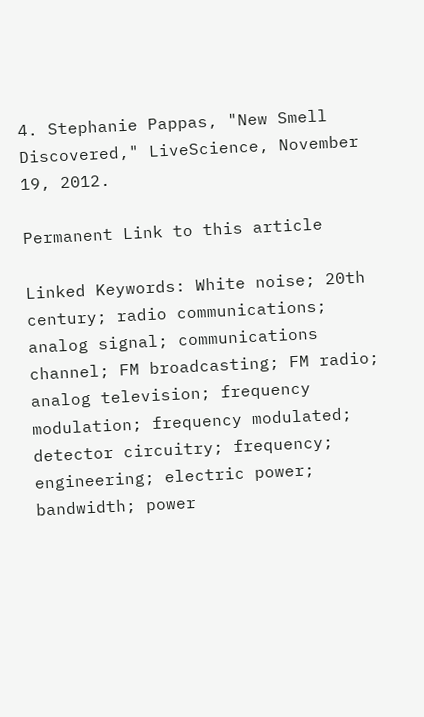4. Stephanie Pappas, "New Smell Discovered," LiveScience, November 19, 2012.

Permanent Link to this article

Linked Keywords: White noise; 20th century; radio communications; analog signal; communications channel; FM broadcasting; FM radio; analog television; frequency modulation; frequency modulated; detector circuitry; frequency; engineering; electric power; bandwidth; power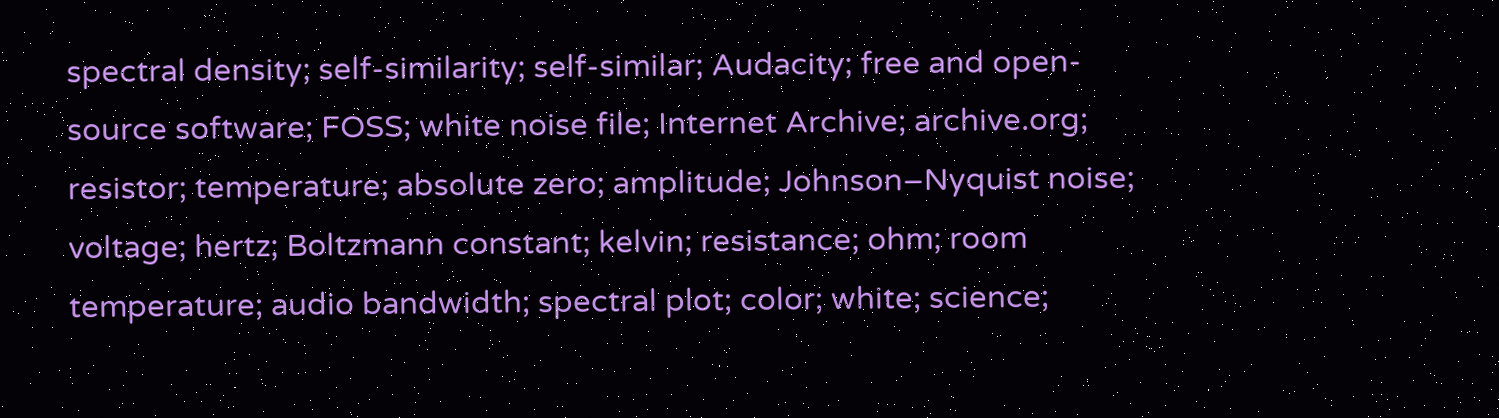spectral density; self-similarity; self-similar; Audacity; free and open-source software; FOSS; white noise file; Internet Archive; archive.org; resistor; temperature; absolute zero; amplitude; Johnson–Nyquist noise; voltage; hertz; Boltzmann constant; kelvin; resistance; ohm; room temperature; audio bandwidth; spectral plot; color; white; science;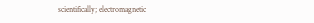scientifically; electromagnetic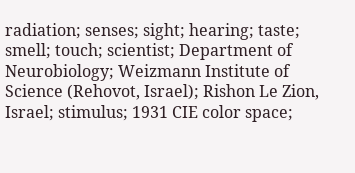radiation; senses; sight; hearing; taste; smell; touch; scientist; Department of Neurobiology; Weizmann Institute of Science (Rehovot, Israel); Rishon Le Zion, Israel; stimulus; 1931 CIE color space;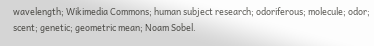wavelength; Wikimedia Commons; human subject research; odoriferous; molecule; odor; scent; genetic; geometric mean; Noam Sobel.